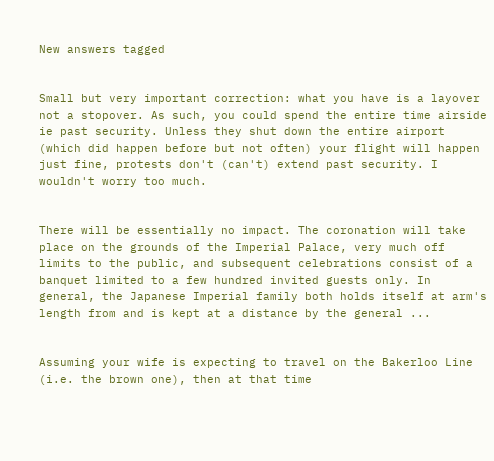New answers tagged


Small but very important correction: what you have is a layover not a stopover. As such, you could spend the entire time airside ie past security. Unless they shut down the entire airport (which did happen before but not often) your flight will happen just fine, protests don't (can't) extend past security. I wouldn't worry too much.


There will be essentially no impact. The coronation will take place on the grounds of the Imperial Palace, very much off limits to the public, and subsequent celebrations consist of a banquet limited to a few hundred invited guests only. In general, the Japanese Imperial family both holds itself at arm's length from and is kept at a distance by the general ...


Assuming your wife is expecting to travel on the Bakerloo Line (i.e. the brown one), then at that time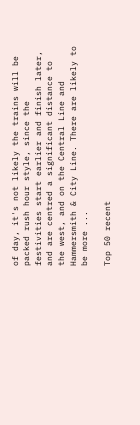of day, it's not likely the trains will be packed rush hour style, since the festivities start earlier and finish later, and are centred a significant distance to the west, and on the Central Line and Hammersmith & City Line. There are likely to be more ...

Top 50 recent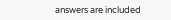answers are included